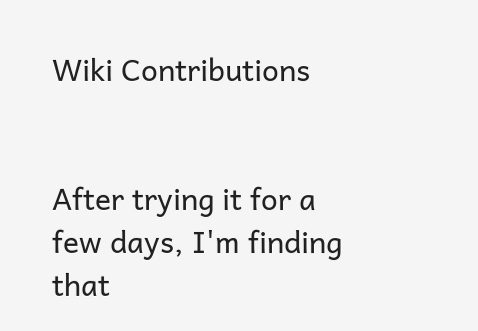Wiki Contributions


After trying it for a few days, I'm finding that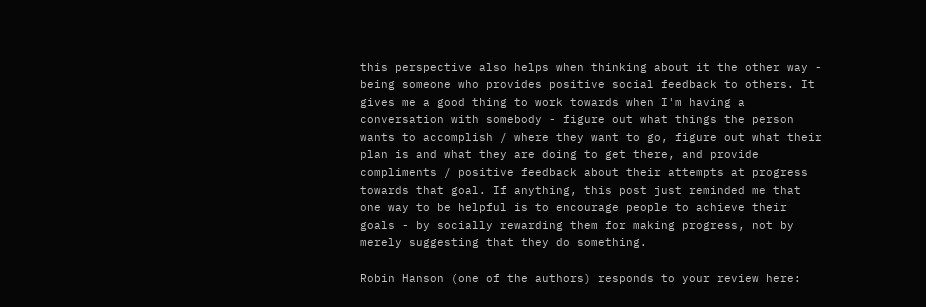this perspective also helps when thinking about it the other way - being someone who provides positive social feedback to others. It gives me a good thing to work towards when I'm having a conversation with somebody - figure out what things the person wants to accomplish / where they want to go, figure out what their plan is and what they are doing to get there, and provide compliments / positive feedback about their attempts at progress towards that goal. If anything, this post just reminded me that one way to be helpful is to encourage people to achieve their goals - by socially rewarding them for making progress, not by merely suggesting that they do something.

Robin Hanson (one of the authors) responds to your review here: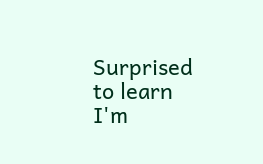Surprised to learn I'm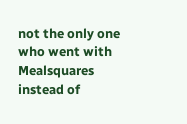not the only one who went with Mealsquares instead of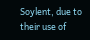Soylent, due to their use of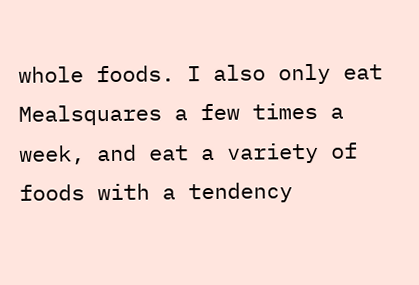whole foods. I also only eat Mealsquares a few times a week, and eat a variety of foods with a tendency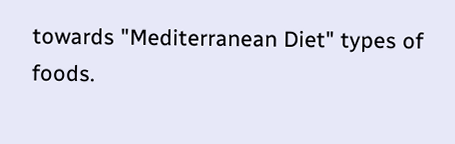towards "Mediterranean Diet" types of foods.